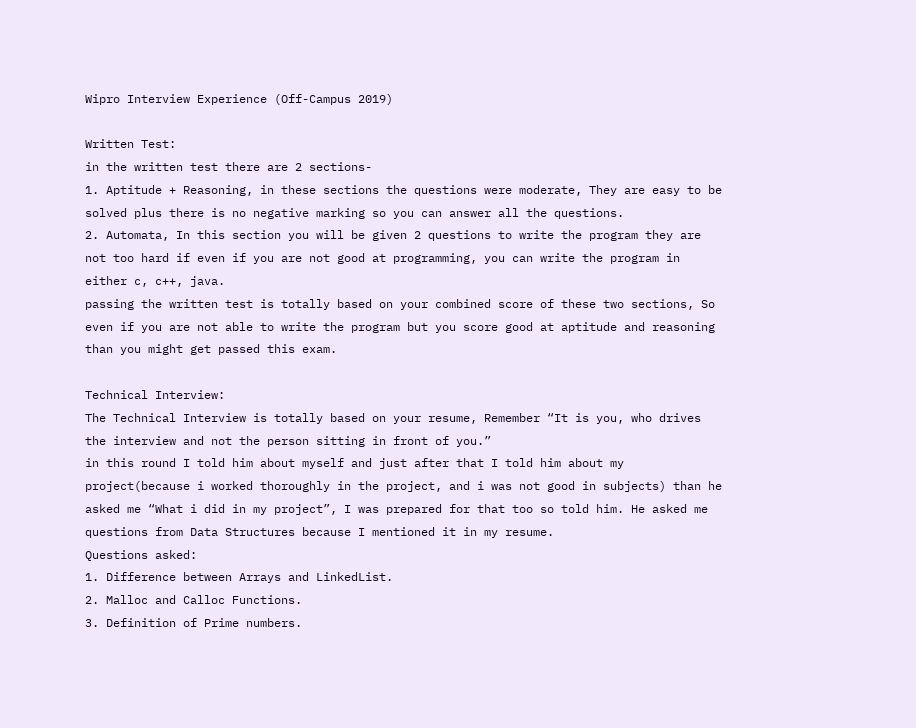Wipro Interview Experience (Off-Campus 2019)

Written Test:
in the written test there are 2 sections-
1. Aptitude + Reasoning, in these sections the questions were moderate, They are easy to be solved plus there is no negative marking so you can answer all the questions.
2. Automata, In this section you will be given 2 questions to write the program they are not too hard if even if you are not good at programming, you can write the program in either c, c++, java.
passing the written test is totally based on your combined score of these two sections, So even if you are not able to write the program but you score good at aptitude and reasoning than you might get passed this exam.

Technical Interview:
The Technical Interview is totally based on your resume, Remember “It is you, who drives the interview and not the person sitting in front of you.”
in this round I told him about myself and just after that I told him about my project(because i worked thoroughly in the project, and i was not good in subjects) than he asked me “What i did in my project”, I was prepared for that too so told him. He asked me questions from Data Structures because I mentioned it in my resume.
Questions asked:
1. Difference between Arrays and LinkedList.
2. Malloc and Calloc Functions.
3. Definition of Prime numbers.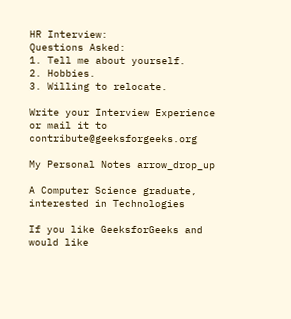HR Interview:
Questions Asked:
1. Tell me about yourself.
2. Hobbies.
3. Willing to relocate.

Write your Interview Experience or mail it to contribute@geeksforgeeks.org

My Personal Notes arrow_drop_up

A Computer Science graduate, interested in Technologies

If you like GeeksforGeeks and would like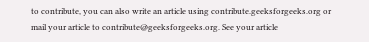to contribute, you can also write an article using contribute.geeksforgeeks.org or mail your article to contribute@geeksforgeeks.org. See your article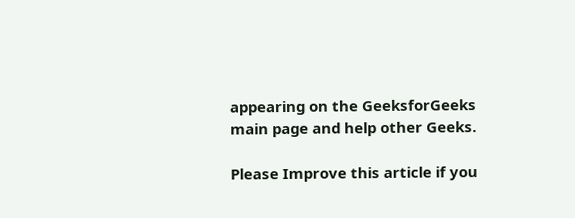appearing on the GeeksforGeeks main page and help other Geeks.

Please Improve this article if you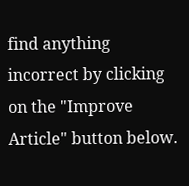find anything incorrect by clicking on the "Improve Article" button below.